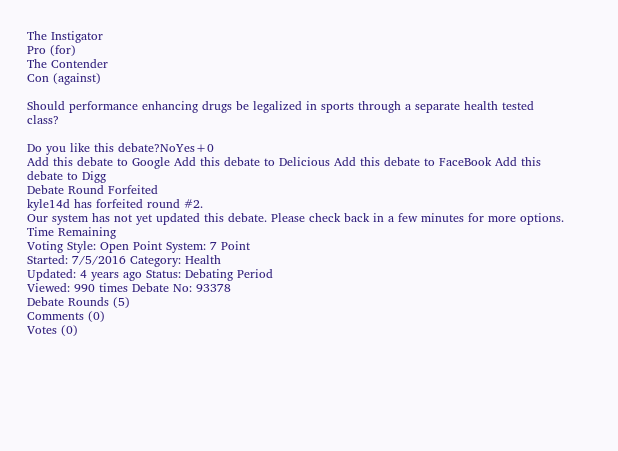The Instigator
Pro (for)
The Contender
Con (against)

Should performance enhancing drugs be legalized in sports through a separate health tested class?

Do you like this debate?NoYes+0
Add this debate to Google Add this debate to Delicious Add this debate to FaceBook Add this debate to Digg
Debate Round Forfeited
kyle14d has forfeited round #2.
Our system has not yet updated this debate. Please check back in a few minutes for more options.
Time Remaining
Voting Style: Open Point System: 7 Point
Started: 7/5/2016 Category: Health
Updated: 4 years ago Status: Debating Period
Viewed: 990 times Debate No: 93378
Debate Rounds (5)
Comments (0)
Votes (0)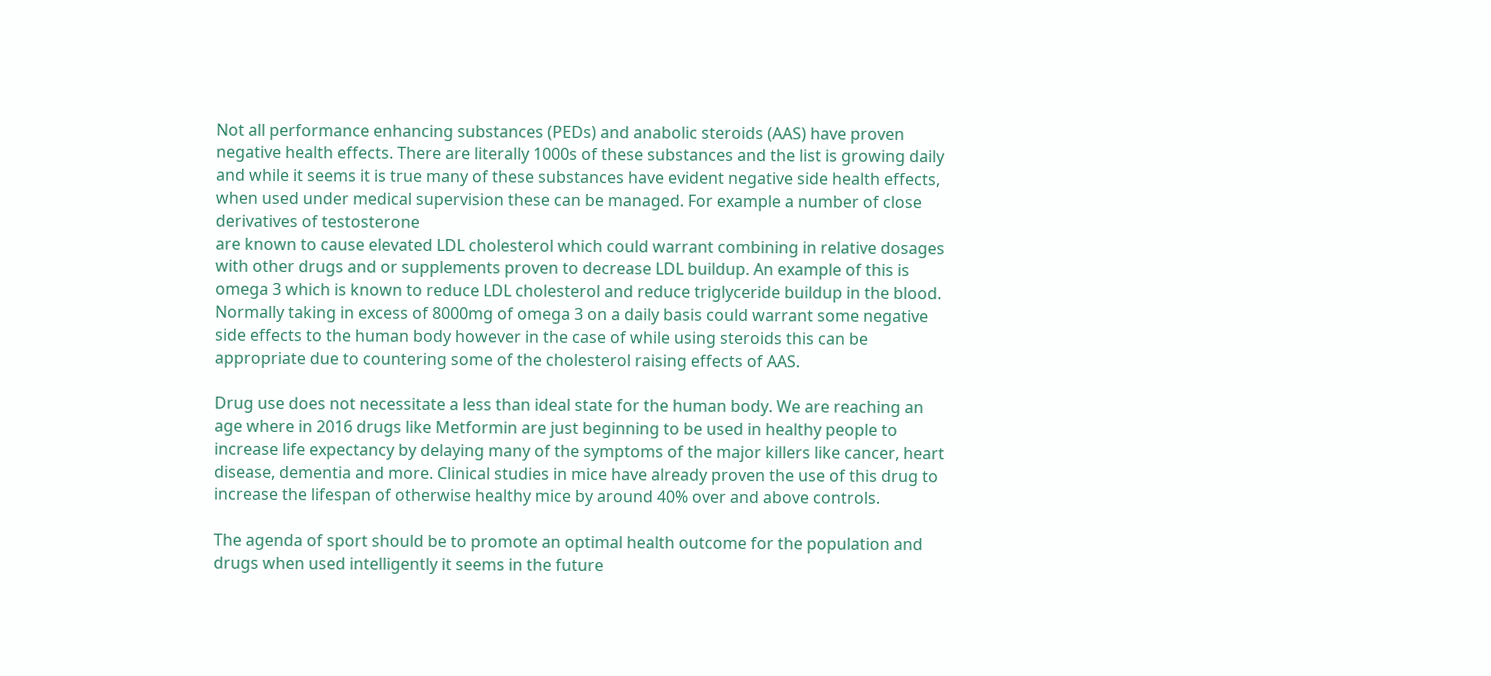Not all performance enhancing substances (PEDs) and anabolic steroids (AAS) have proven negative health effects. There are literally 1000s of these substances and the list is growing daily and while it seems it is true many of these substances have evident negative side health effects, when used under medical supervision these can be managed. For example a number of close derivatives of testosterone
are known to cause elevated LDL cholesterol which could warrant combining in relative dosages with other drugs and or supplements proven to decrease LDL buildup. An example of this is omega 3 which is known to reduce LDL cholesterol and reduce triglyceride buildup in the blood. Normally taking in excess of 8000mg of omega 3 on a daily basis could warrant some negative side effects to the human body however in the case of while using steroids this can be appropriate due to countering some of the cholesterol raising effects of AAS.

Drug use does not necessitate a less than ideal state for the human body. We are reaching an age where in 2016 drugs like Metformin are just beginning to be used in healthy people to increase life expectancy by delaying many of the symptoms of the major killers like cancer, heart disease, dementia and more. Clinical studies in mice have already proven the use of this drug to increase the lifespan of otherwise healthy mice by around 40% over and above controls.

The agenda of sport should be to promote an optimal health outcome for the population and drugs when used intelligently it seems in the future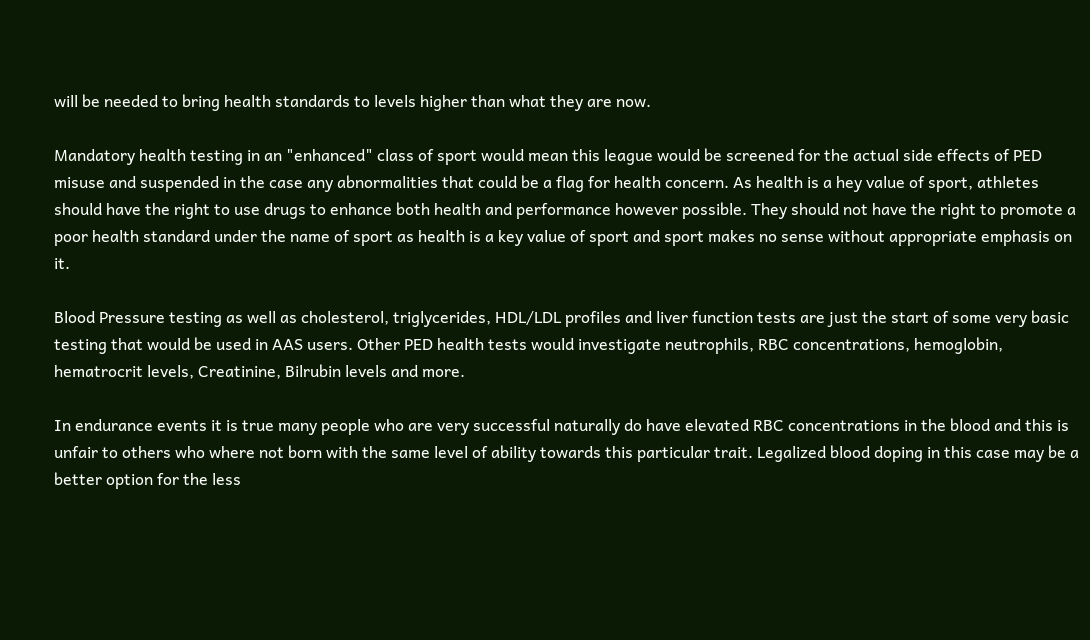will be needed to bring health standards to levels higher than what they are now.

Mandatory health testing in an "enhanced" class of sport would mean this league would be screened for the actual side effects of PED misuse and suspended in the case any abnormalities that could be a flag for health concern. As health is a hey value of sport, athletes should have the right to use drugs to enhance both health and performance however possible. They should not have the right to promote a poor health standard under the name of sport as health is a key value of sport and sport makes no sense without appropriate emphasis on it.

Blood Pressure testing as well as cholesterol, triglycerides, HDL/LDL profiles and liver function tests are just the start of some very basic testing that would be used in AAS users. Other PED health tests would investigate neutrophils, RBC concentrations, hemoglobin, hematrocrit levels, Creatinine, Bilrubin levels and more.

In endurance events it is true many people who are very successful naturally do have elevated RBC concentrations in the blood and this is unfair to others who where not born with the same level of ability towards this particular trait. Legalized blood doping in this case may be a better option for the less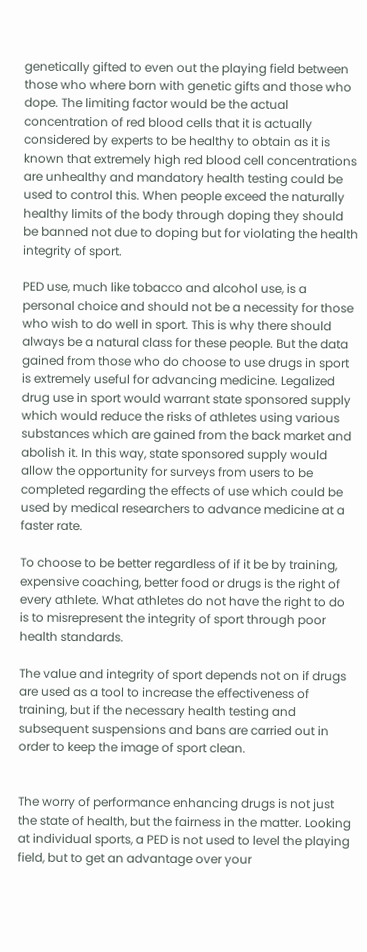genetically gifted to even out the playing field between those who where born with genetic gifts and those who dope. The limiting factor would be the actual concentration of red blood cells that it is actually considered by experts to be healthy to obtain as it is known that extremely high red blood cell concentrations are unhealthy and mandatory health testing could be used to control this. When people exceed the naturally healthy limits of the body through doping they should be banned not due to doping but for violating the health integrity of sport.

PED use, much like tobacco and alcohol use, is a personal choice and should not be a necessity for those who wish to do well in sport. This is why there should always be a natural class for these people. But the data gained from those who do choose to use drugs in sport is extremely useful for advancing medicine. Legalized drug use in sport would warrant state sponsored supply which would reduce the risks of athletes using various substances which are gained from the back market and abolish it. In this way, state sponsored supply would allow the opportunity for surveys from users to be completed regarding the effects of use which could be used by medical researchers to advance medicine at a faster rate.

To choose to be better regardless of if it be by training, expensive coaching, better food or drugs is the right of every athlete. What athletes do not have the right to do is to misrepresent the integrity of sport through poor health standards.

The value and integrity of sport depends not on if drugs are used as a tool to increase the effectiveness of training, but if the necessary health testing and subsequent suspensions and bans are carried out in order to keep the image of sport clean.


The worry of performance enhancing drugs is not just the state of health, but the fairness in the matter. Looking at individual sports, a PED is not used to level the playing field, but to get an advantage over your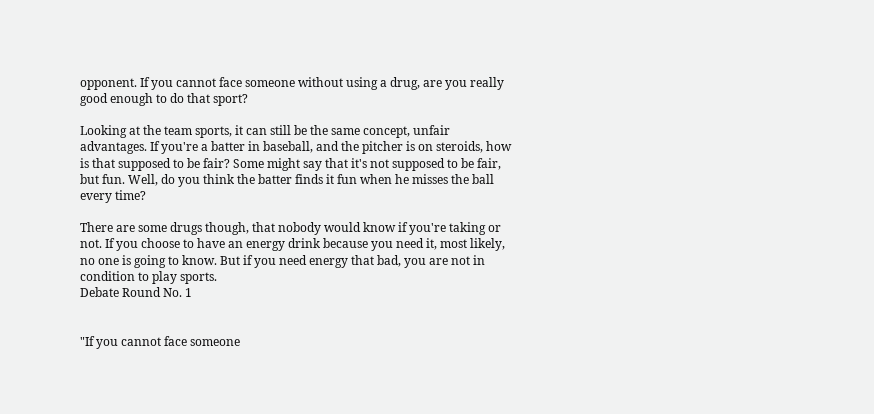opponent. If you cannot face someone without using a drug, are you really good enough to do that sport?

Looking at the team sports, it can still be the same concept, unfair advantages. If you're a batter in baseball, and the pitcher is on steroids, how is that supposed to be fair? Some might say that it's not supposed to be fair, but fun. Well, do you think the batter finds it fun when he misses the ball every time?

There are some drugs though, that nobody would know if you're taking or not. If you choose to have an energy drink because you need it, most likely, no one is going to know. But if you need energy that bad, you are not in condition to play sports.
Debate Round No. 1


"If you cannot face someone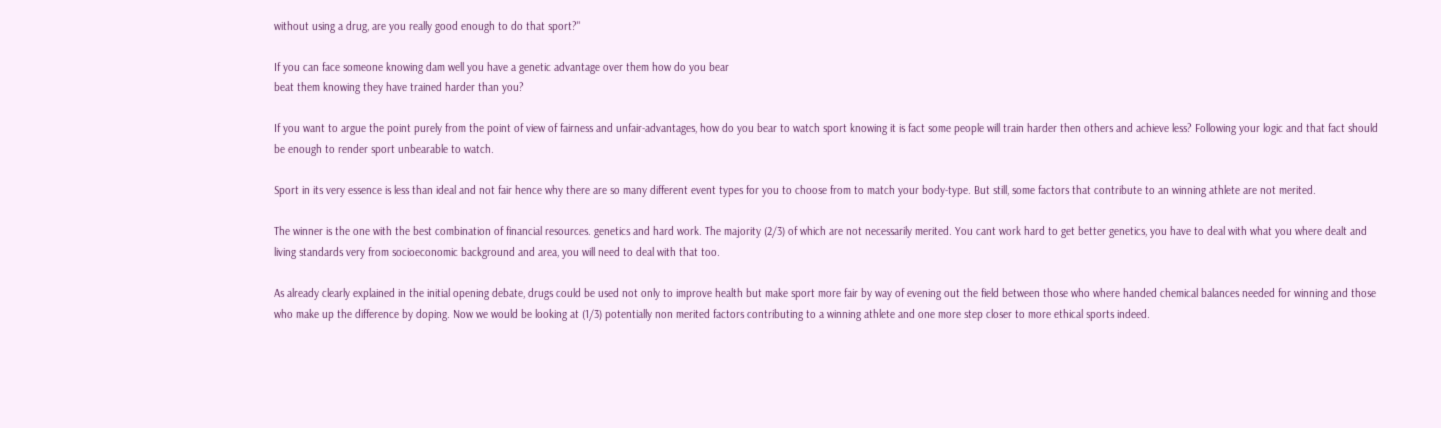without using a drug, are you really good enough to do that sport?"

If you can face someone knowing dam well you have a genetic advantage over them how do you bear
beat them knowing they have trained harder than you?

If you want to argue the point purely from the point of view of fairness and unfair-advantages, how do you bear to watch sport knowing it is fact some people will train harder then others and achieve less? Following your logic and that fact should be enough to render sport unbearable to watch.

Sport in its very essence is less than ideal and not fair hence why there are so many different event types for you to choose from to match your body-type. But still, some factors that contribute to an winning athlete are not merited.

The winner is the one with the best combination of financial resources. genetics and hard work. The majority (2/3) of which are not necessarily merited. You cant work hard to get better genetics, you have to deal with what you where dealt and living standards very from socioeconomic background and area, you will need to deal with that too.

As already clearly explained in the initial opening debate, drugs could be used not only to improve health but make sport more fair by way of evening out the field between those who where handed chemical balances needed for winning and those who make up the difference by doping. Now we would be looking at (1/3) potentially non merited factors contributing to a winning athlete and one more step closer to more ethical sports indeed.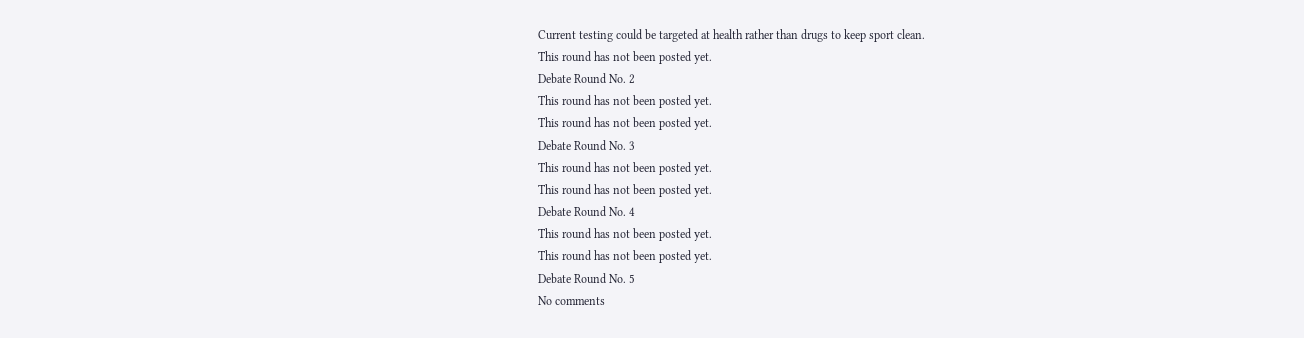Current testing could be targeted at health rather than drugs to keep sport clean.
This round has not been posted yet.
Debate Round No. 2
This round has not been posted yet.
This round has not been posted yet.
Debate Round No. 3
This round has not been posted yet.
This round has not been posted yet.
Debate Round No. 4
This round has not been posted yet.
This round has not been posted yet.
Debate Round No. 5
No comments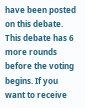have been posted on this debate.
This debate has 6 more rounds before the voting begins. If you want to receive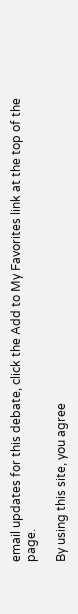email updates for this debate, click the Add to My Favorites link at the top of the page.

By using this site, you agree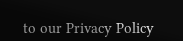to our Privacy Policy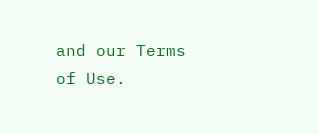and our Terms of Use.